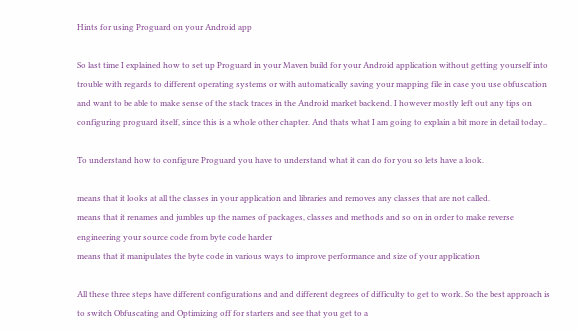Hints for using Proguard on your Android app

So last time I explained how to set up Proguard in your Maven build for your Android application without getting yourself into trouble with regards to different operating systems or with automatically saving your mapping file in case you use obfuscation and want to be able to make sense of the stack traces in the Android market backend. I however mostly left out any tips on configuring proguard itself, since this is a whole other chapter. And thats what I am going to explain a bit more in detail today..

To understand how to configure Proguard you have to understand what it can do for you so lets have a look.

means that it looks at all the classes in your application and libraries and removes any classes that are not called.
means that it renames and jumbles up the names of packages, classes and methods and so on in order to make reverse engineering your source code from byte code harder
means that it manipulates the byte code in various ways to improve performance and size of your application

All these three steps have different configurations and and different degrees of difficulty to get to work. So the best approach is to switch Obfuscating and Optimizing off for starters and see that you get to a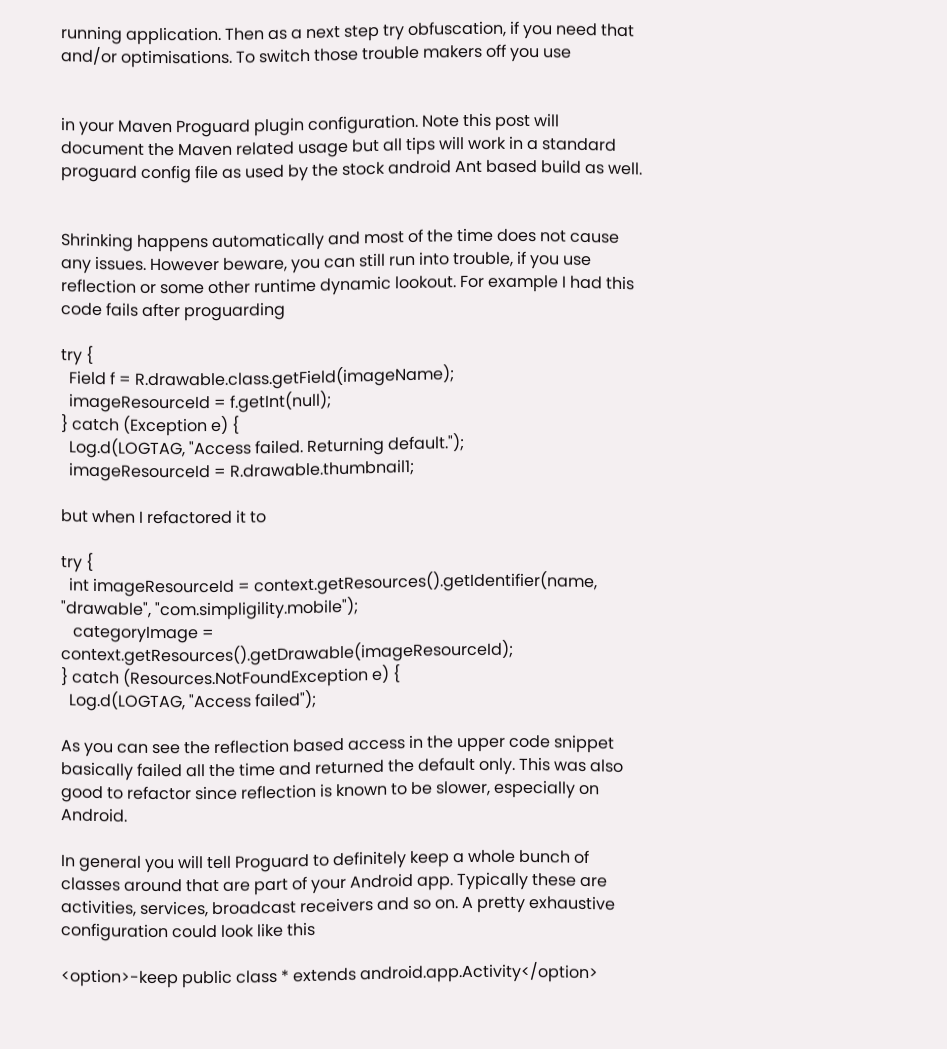running application. Then as a next step try obfuscation, if you need that and/or optimisations. To switch those trouble makers off you use


in your Maven Proguard plugin configuration. Note this post will document the Maven related usage but all tips will work in a standard proguard config file as used by the stock android Ant based build as well.


Shrinking happens automatically and most of the time does not cause any issues. However beware, you can still run into trouble, if you use reflection or some other runtime dynamic lookout. For example I had this code fails after proguarding

try {
  Field f = R.drawable.class.getField(imageName);
  imageResourceId = f.getInt(null);
} catch (Exception e) {
  Log.d(LOGTAG, "Access failed. Returning default.");
  imageResourceId = R.drawable.thumbnail1;

but when I refactored it to

try {
  int imageResourceId = context.getResources().getIdentifier(name, "drawable", "com.simpligility.mobile");
   categoryImage = context.getResources().getDrawable(imageResourceId);
} catch (Resources.NotFoundException e) {
  Log.d(LOGTAG, "Access failed");

As you can see the reflection based access in the upper code snippet basically failed all the time and returned the default only. This was also good to refactor since reflection is known to be slower, especially on Android.

In general you will tell Proguard to definitely keep a whole bunch of classes around that are part of your Android app. Typically these are activities, services, broadcast receivers and so on. A pretty exhaustive configuration could look like this

<option>-keep public class * extends android.app.Activity</option>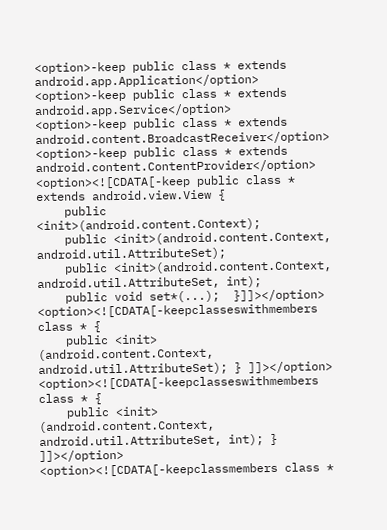<option>-keep public class * extends android.app.Application</option>
<option>-keep public class * extends android.app.Service</option>
<option>-keep public class * extends android.content.BroadcastReceiver</option>
<option>-keep public class * extends android.content.ContentProvider</option>
<option><![CDATA[-keep public class * extends android.view.View {
    public <init>(android.content.Context);
    public <init>(android.content.Context, android.util.AttributeSet);
    public <init>(android.content.Context, android.util.AttributeSet, int);
    public void set*(...);  }]]></option>
<option><![CDATA[-keepclasseswithmembers class * {
    public <init> (android.content.Context, android.util.AttributeSet); } ]]></option>
<option><![CDATA[-keepclasseswithmembers class * {
    public <init> (android.content.Context, android.util.AttributeSet, int); } ]]></option>
<option><![CDATA[-keepclassmembers class *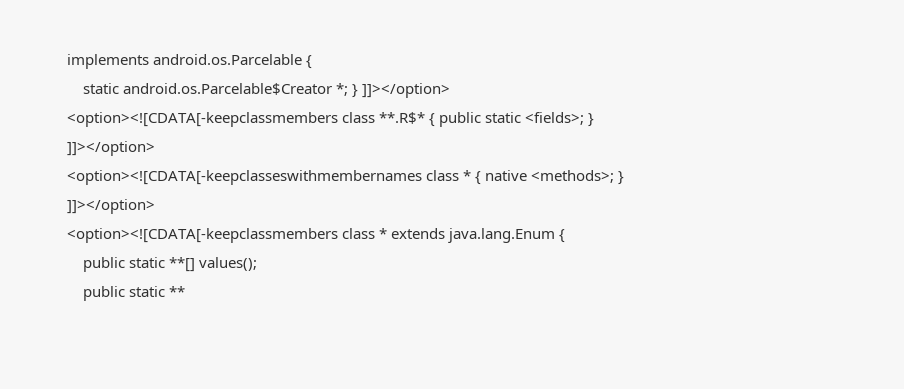implements android.os.Parcelable {
    static android.os.Parcelable$Creator *; } ]]></option>
<option><![CDATA[-keepclassmembers class **.R$* { public static <fields>; } ]]></option>
<option><![CDATA[-keepclasseswithmembernames class * { native <methods>; } ]]></option>
<option><![CDATA[-keepclassmembers class * extends java.lang.Enum {
    public static **[] values();
    public static **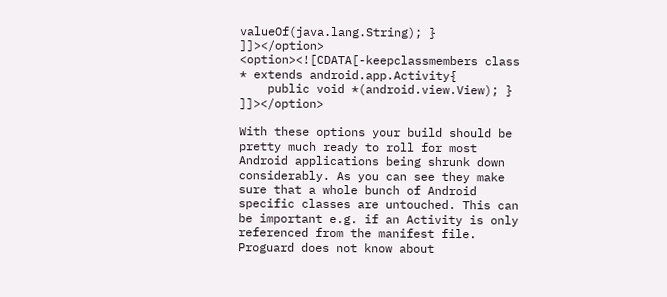valueOf(java.lang.String); } ]]></option>
<option><![CDATA[-keepclassmembers class * extends android.app.Activity{
    public void *(android.view.View); } ]]></option>

With these options your build should be pretty much ready to roll for most Android applications being shrunk down considerably. As you can see they make sure that a whole bunch of Android specific classes are untouched. This can be important e.g. if an Activity is only referenced from the manifest file. Proguard does not know about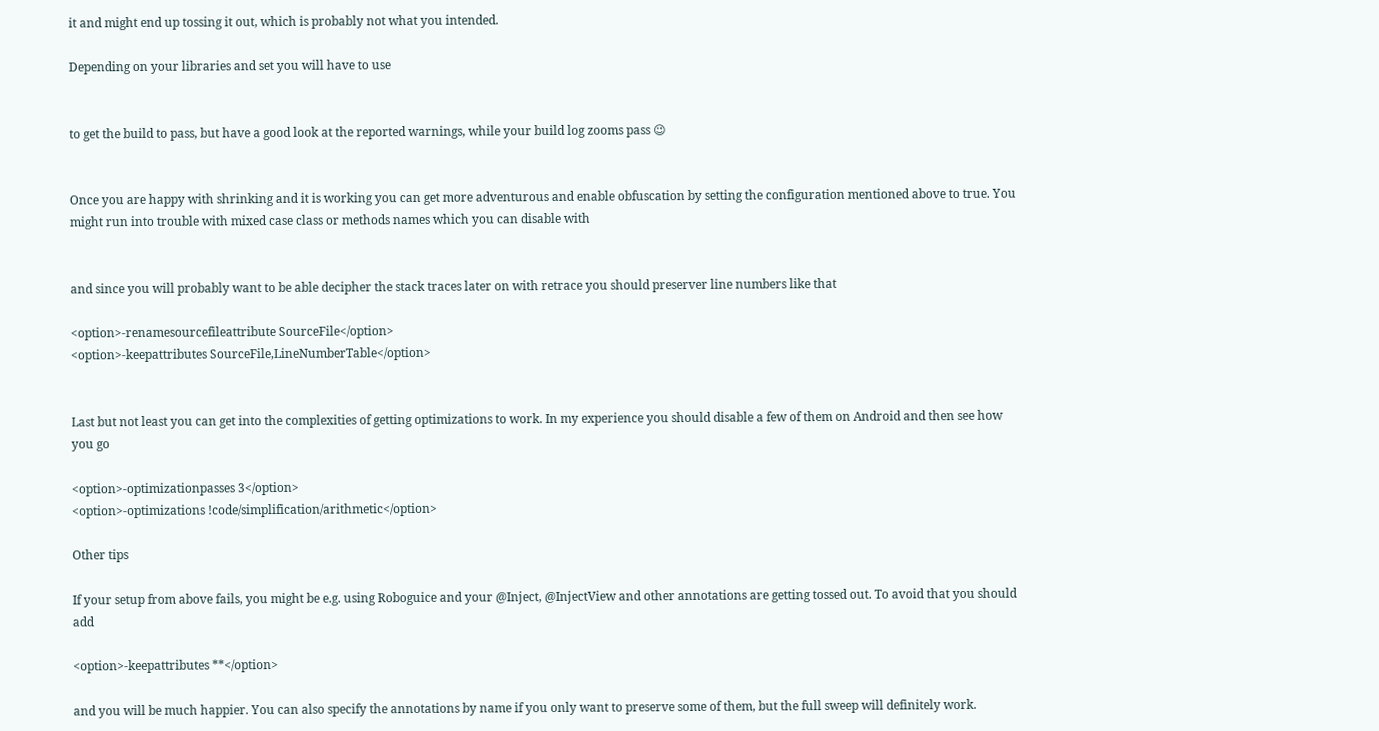it and might end up tossing it out, which is probably not what you intended.

Depending on your libraries and set you will have to use


to get the build to pass, but have a good look at the reported warnings, while your build log zooms pass 😉


Once you are happy with shrinking and it is working you can get more adventurous and enable obfuscation by setting the configuration mentioned above to true. You might run into trouble with mixed case class or methods names which you can disable with


and since you will probably want to be able decipher the stack traces later on with retrace you should preserver line numbers like that

<option>-renamesourcefileattribute SourceFile</option>
<option>-keepattributes SourceFile,LineNumberTable</option>


Last but not least you can get into the complexities of getting optimizations to work. In my experience you should disable a few of them on Android and then see how you go

<option>-optimizationpasses 3</option>
<option>-optimizations !code/simplification/arithmetic</option>

Other tips

If your setup from above fails, you might be e.g. using Roboguice and your @Inject, @InjectView and other annotations are getting tossed out. To avoid that you should add

<option>-keepattributes **</option>

and you will be much happier. You can also specify the annotations by name if you only want to preserve some of them, but the full sweep will definitely work.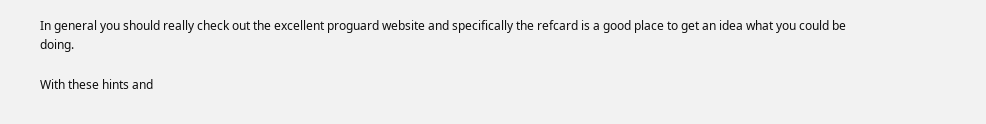In general you should really check out the excellent proguard website and specifically the refcard is a good place to get an idea what you could be doing.

With these hints and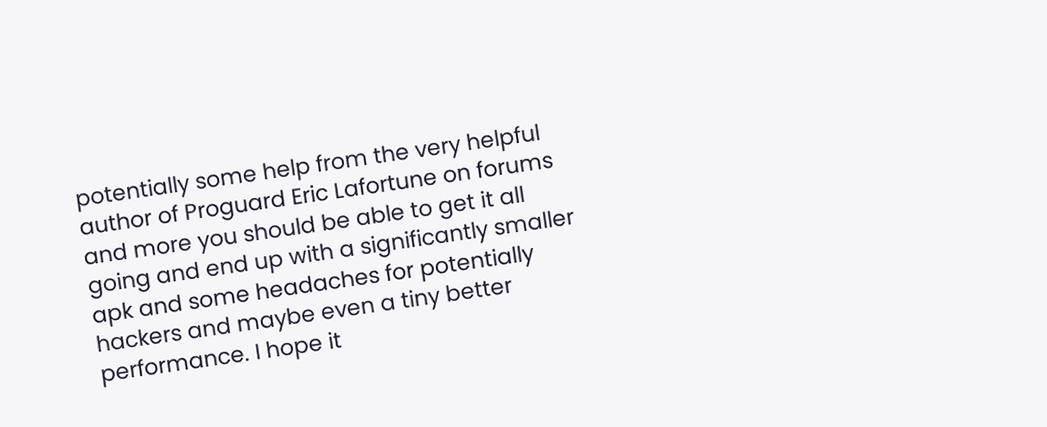potentially some help from the very helpful author of Proguard Eric Lafortune on forums and more you should be able to get it all going and end up with a significantly smaller apk and some headaches for potentially hackers and maybe even a tiny better performance. I hope it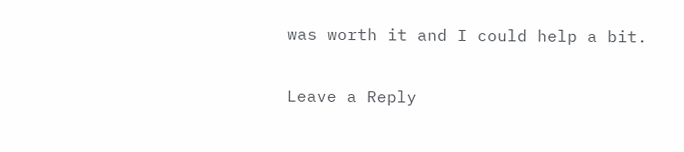was worth it and I could help a bit.


Leave a Reply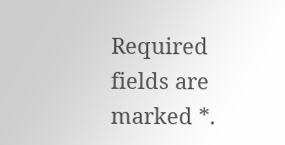Required fields are marked *.